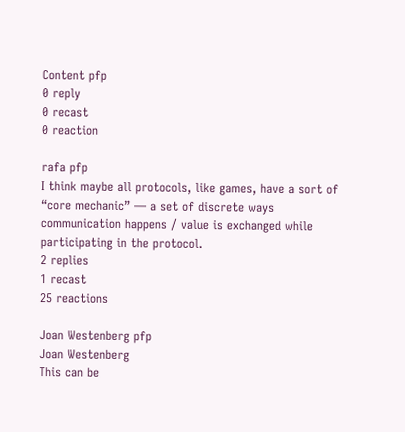Content pfp
0 reply
0 recast
0 reaction

rafa pfp
I think maybe all protocols, like games, have a sort of “core mechanic” — a set of discrete ways communication happens / value is exchanged while participating in the protocol.
2 replies
1 recast
25 reactions

Joan Westenberg pfp
Joan Westenberg
This can be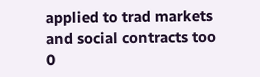applied to trad markets and social contracts too
0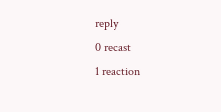reply
0 recast
1 reaction